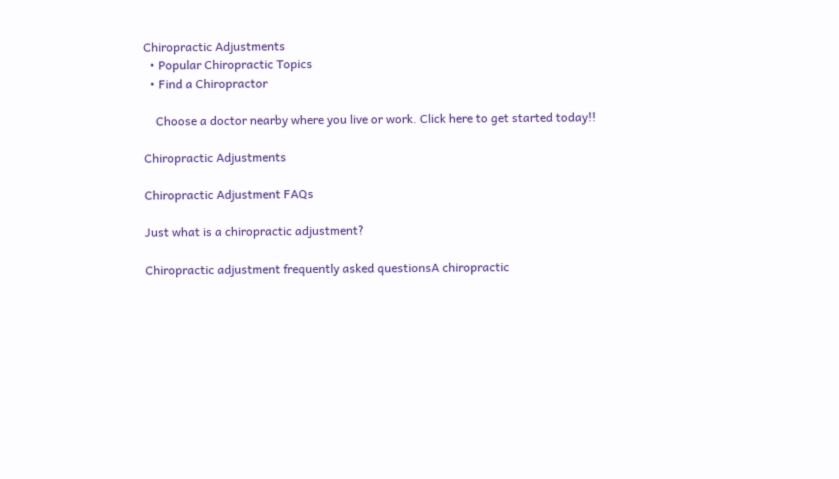Chiropractic Adjustments
  • Popular Chiropractic Topics
  • Find a Chiropractor

    Choose a doctor nearby where you live or work. Click here to get started today!!

Chiropractic Adjustments

Chiropractic Adjustment FAQs

Just what is a chiropractic adjustment?

Chiropractic adjustment frequently asked questionsA chiropractic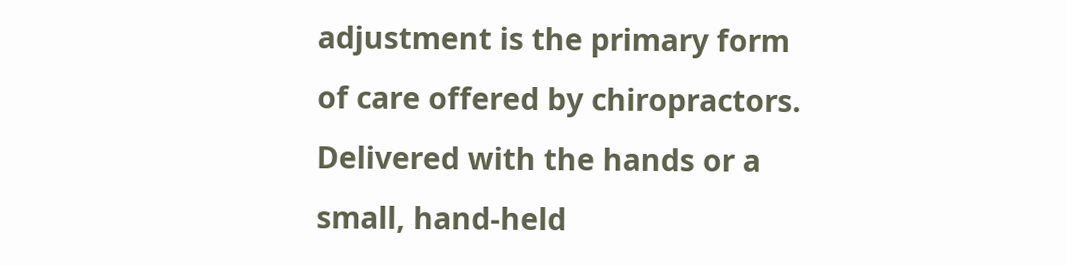adjustment is the primary form of care offered by chiropractors. Delivered with the hands or a small, hand-held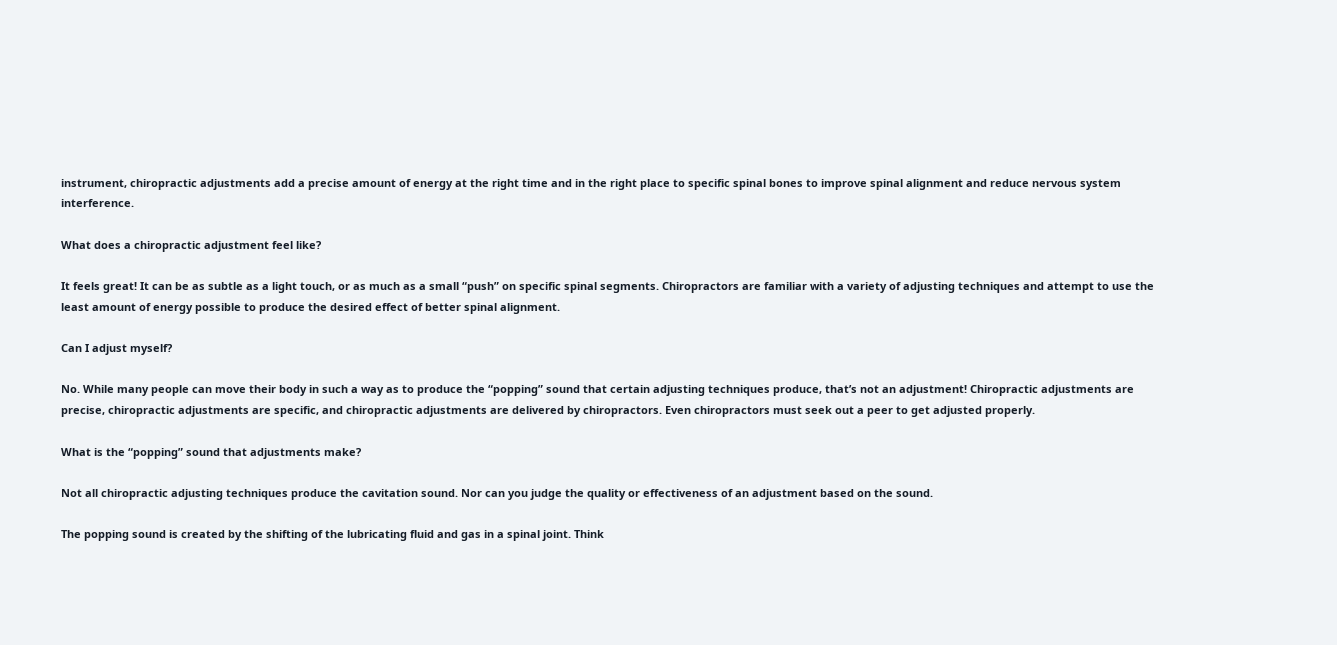instrument, chiropractic adjustments add a precise amount of energy at the right time and in the right place to specific spinal bones to improve spinal alignment and reduce nervous system interference.

What does a chiropractic adjustment feel like?

It feels great! It can be as subtle as a light touch, or as much as a small “push” on specific spinal segments. Chiropractors are familiar with a variety of adjusting techniques and attempt to use the least amount of energy possible to produce the desired effect of better spinal alignment.

Can I adjust myself?

No. While many people can move their body in such a way as to produce the “popping” sound that certain adjusting techniques produce, that’s not an adjustment! Chiropractic adjustments are precise, chiropractic adjustments are specific, and chiropractic adjustments are delivered by chiropractors. Even chiropractors must seek out a peer to get adjusted properly.

What is the “popping” sound that adjustments make?

Not all chiropractic adjusting techniques produce the cavitation sound. Nor can you judge the quality or effectiveness of an adjustment based on the sound.

The popping sound is created by the shifting of the lubricating fluid and gas in a spinal joint. Think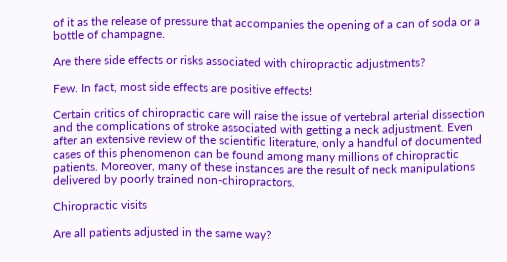of it as the release of pressure that accompanies the opening of a can of soda or a bottle of champagne.

Are there side effects or risks associated with chiropractic adjustments?

Few. In fact, most side effects are positive effects!

Certain critics of chiropractic care will raise the issue of vertebral arterial dissection and the complications of stroke associated with getting a neck adjustment. Even after an extensive review of the scientific literature, only a handful of documented cases of this phenomenon can be found among many millions of chiropractic patients. Moreover, many of these instances are the result of neck manipulations delivered by poorly trained non-chiropractors.

Chiropractic visits

Are all patients adjusted in the same way?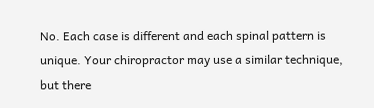No. Each case is different and each spinal pattern is unique. Your chiropractor may use a similar technique, but there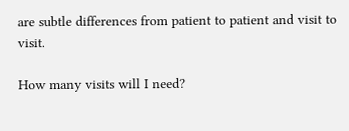are subtle differences from patient to patient and visit to visit.

How many visits will I need?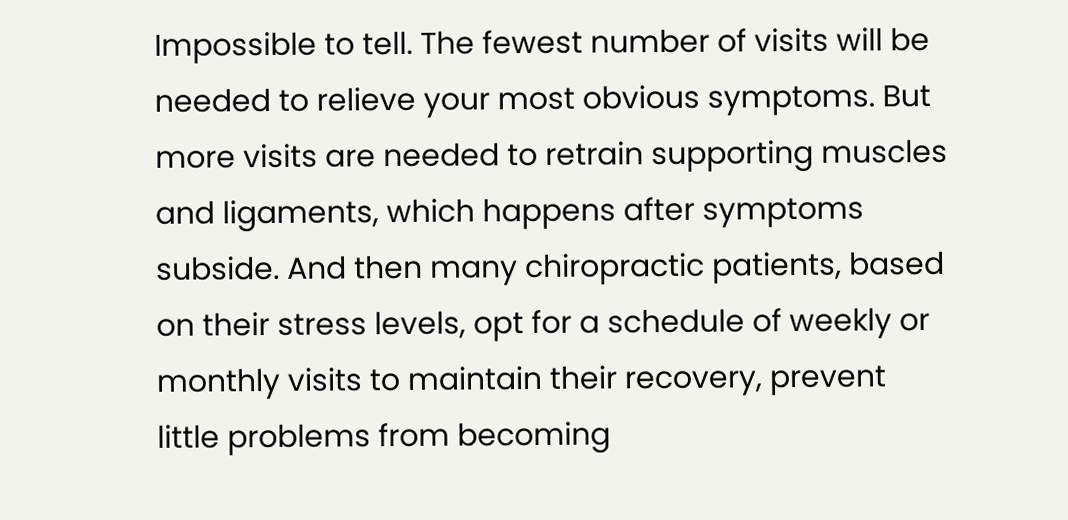Impossible to tell. The fewest number of visits will be needed to relieve your most obvious symptoms. But more visits are needed to retrain supporting muscles and ligaments, which happens after symptoms subside. And then many chiropractic patients, based on their stress levels, opt for a schedule of weekly or monthly visits to maintain their recovery, prevent little problems from becoming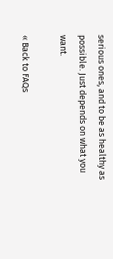serious ones, and to be as healthy as possible. Just depends on what you want.

« Back to FAQs